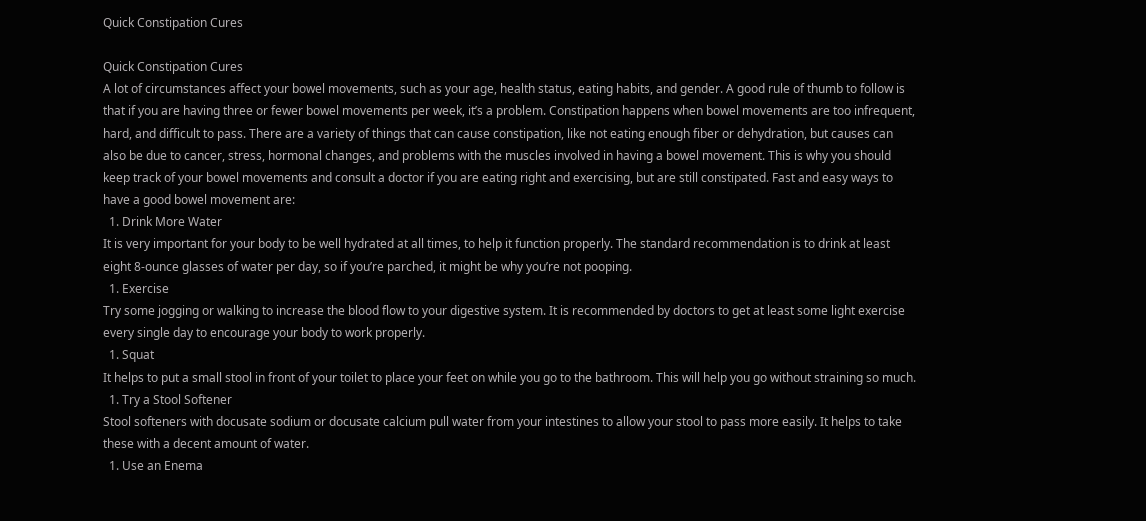Quick Constipation Cures

Quick Constipation Cures
A lot of circumstances affect your bowel movements, such as your age, health status, eating habits, and gender. A good rule of thumb to follow is that if you are having three or fewer bowel movements per week, it’s a problem. Constipation happens when bowel movements are too infrequent, hard, and difficult to pass. There are a variety of things that can cause constipation, like not eating enough fiber or dehydration, but causes can also be due to cancer, stress, hormonal changes, and problems with the muscles involved in having a bowel movement. This is why you should keep track of your bowel movements and consult a doctor if you are eating right and exercising, but are still constipated. Fast and easy ways to have a good bowel movement are:
  1. Drink More Water
It is very important for your body to be well hydrated at all times, to help it function properly. The standard recommendation is to drink at least eight 8-ounce glasses of water per day, so if you’re parched, it might be why you’re not pooping.
  1. Exercise
Try some jogging or walking to increase the blood flow to your digestive system. It is recommended by doctors to get at least some light exercise every single day to encourage your body to work properly.
  1. Squat
It helps to put a small stool in front of your toilet to place your feet on while you go to the bathroom. This will help you go without straining so much.
  1. Try a Stool Softener
Stool softeners with docusate sodium or docusate calcium pull water from your intestines to allow your stool to pass more easily. It helps to take these with a decent amount of water.
  1. Use an Enema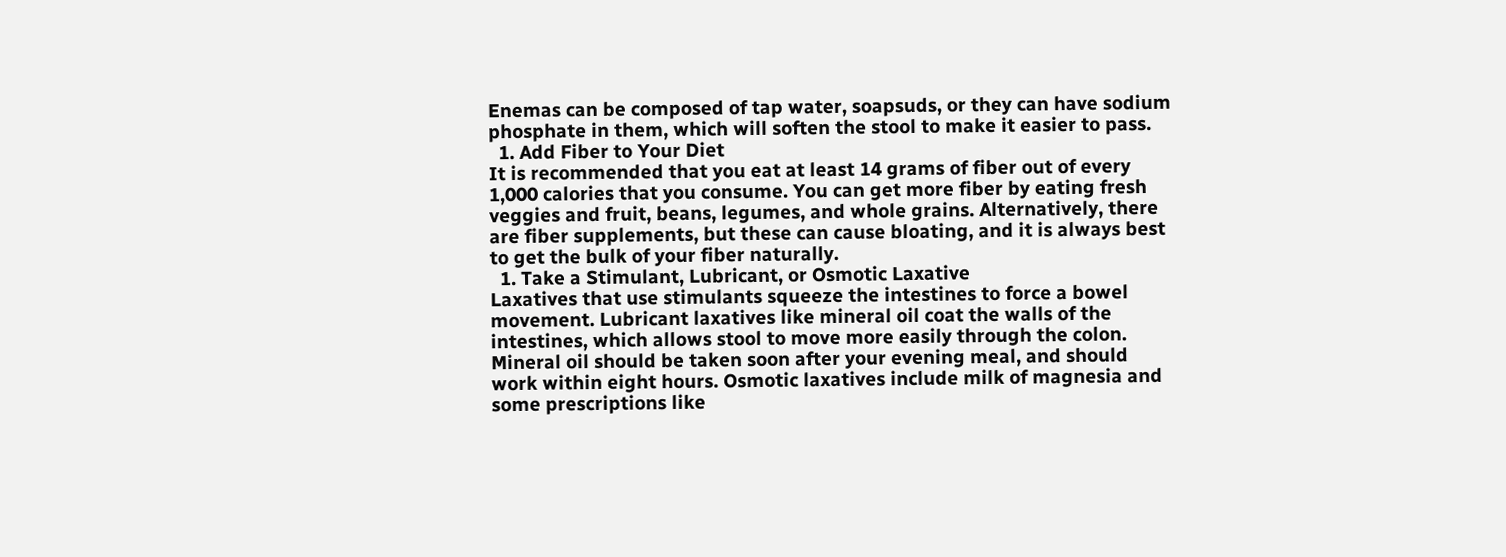Enemas can be composed of tap water, soapsuds, or they can have sodium phosphate in them, which will soften the stool to make it easier to pass.
  1. Add Fiber to Your Diet
It is recommended that you eat at least 14 grams of fiber out of every 1,000 calories that you consume. You can get more fiber by eating fresh veggies and fruit, beans, legumes, and whole grains. Alternatively, there are fiber supplements, but these can cause bloating, and it is always best to get the bulk of your fiber naturally.
  1. Take a Stimulant, Lubricant, or Osmotic Laxative
Laxatives that use stimulants squeeze the intestines to force a bowel movement. Lubricant laxatives like mineral oil coat the walls of the intestines, which allows stool to move more easily through the colon. Mineral oil should be taken soon after your evening meal, and should work within eight hours. Osmotic laxatives include milk of magnesia and some prescriptions like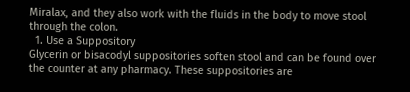Miralax, and they also work with the fluids in the body to move stool through the colon.
  1. Use a Suppository
Glycerin or bisacodyl suppositories soften stool and can be found over the counter at any pharmacy. These suppositories are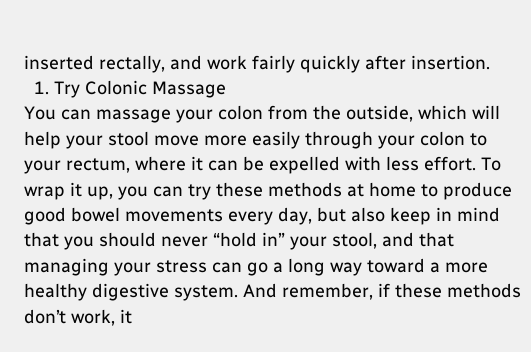inserted rectally, and work fairly quickly after insertion.
  1. Try Colonic Massage
You can massage your colon from the outside, which will help your stool move more easily through your colon to your rectum, where it can be expelled with less effort. To wrap it up, you can try these methods at home to produce good bowel movements every day, but also keep in mind that you should never “hold in” your stool, and that managing your stress can go a long way toward a more healthy digestive system. And remember, if these methods don’t work, it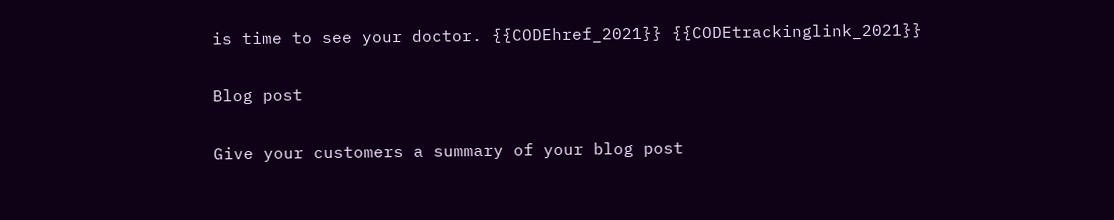is time to see your doctor. {{CODEhref_2021}} {{CODEtrackinglink_2021}}

Blog post

Give your customers a summary of your blog post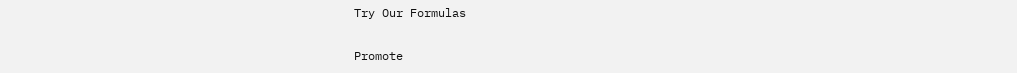Try Our Formulas

Promote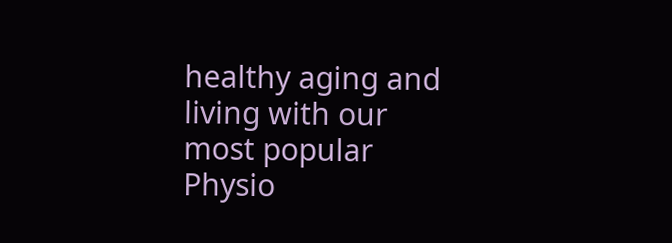healthy aging and living with our most popular Physio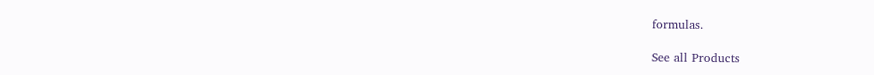formulas.

See all Products